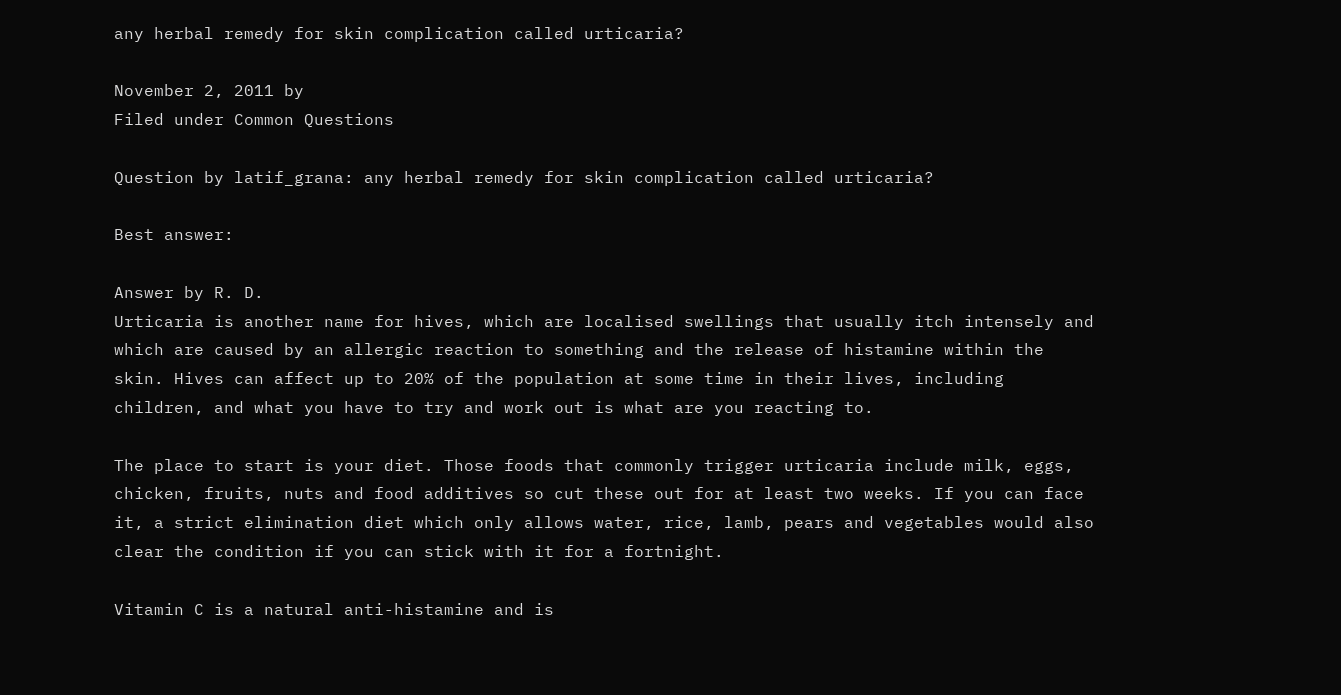any herbal remedy for skin complication called urticaria?

November 2, 2011 by
Filed under Common Questions

Question by latif_grana: any herbal remedy for skin complication called urticaria?

Best answer:

Answer by R. D.
Urticaria is another name for hives, which are localised swellings that usually itch intensely and which are caused by an allergic reaction to something and the release of histamine within the skin. Hives can affect up to 20% of the population at some time in their lives, including children, and what you have to try and work out is what are you reacting to.

The place to start is your diet. Those foods that commonly trigger urticaria include milk, eggs, chicken, fruits, nuts and food additives so cut these out for at least two weeks. If you can face it, a strict elimination diet which only allows water, rice, lamb, pears and vegetables would also clear the condition if you can stick with it for a fortnight.

Vitamin C is a natural anti-histamine and is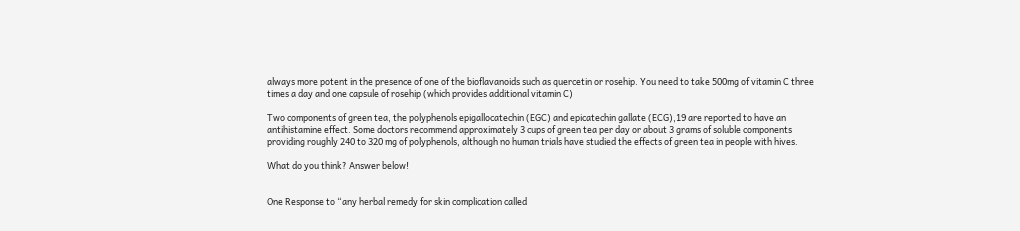always more potent in the presence of one of the bioflavanoids such as quercetin or rosehip. You need to take 500mg of vitamin C three times a day and one capsule of rosehip (which provides additional vitamin C)

Two components of green tea, the polyphenols epigallocatechin (EGC) and epicatechin gallate (ECG),19 are reported to have an antihistamine effect. Some doctors recommend approximately 3 cups of green tea per day or about 3 grams of soluble components providing roughly 240 to 320 mg of polyphenols, although no human trials have studied the effects of green tea in people with hives.

What do you think? Answer below!


One Response to “any herbal remedy for skin complication called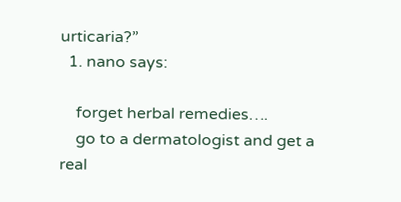urticaria?”
  1. nano says:

    forget herbal remedies….
    go to a dermatologist and get a real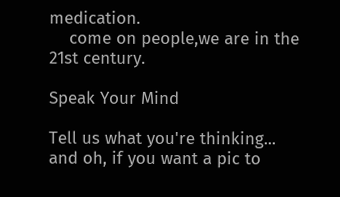medication.
    come on people,we are in the 21st century.

Speak Your Mind

Tell us what you're thinking...
and oh, if you want a pic to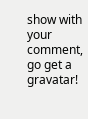show with your comment, go get a gravatar!